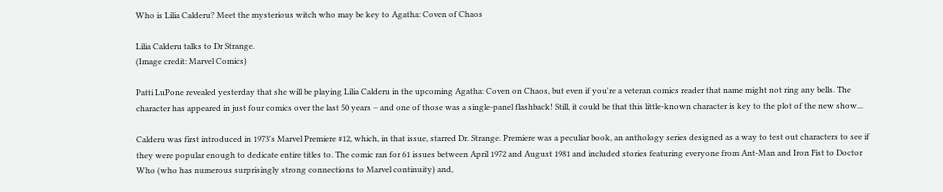Who is Lilia Calderu? Meet the mysterious witch who may be key to Agatha: Coven of Chaos

Lilia Calderu talks to Dr Strange.
(Image credit: Marvel Comics)

Patti LuPone revealed yesterday that she will be playing Lilia Calderu in the upcoming Agatha: Coven on Chaos, but even if you're a veteran comics reader that name might not ring any bells. The character has appeared in just four comics over the last 50 years – and one of those was a single-panel flashback! Still, it could be that this little-known character is key to the plot of the new show...

Calderu was first introduced in 1973's Marvel Premiere #12, which, in that issue, starred Dr. Strange. Premiere was a peculiar book, an anthology series designed as a way to test out characters to see if they were popular enough to dedicate entire titles to. The comic ran for 61 issues between April 1972 and August 1981 and included stories featuring everyone from Ant-Man and Iron Fist to Doctor Who (who has numerous surprisingly strong connections to Marvel continuity) and,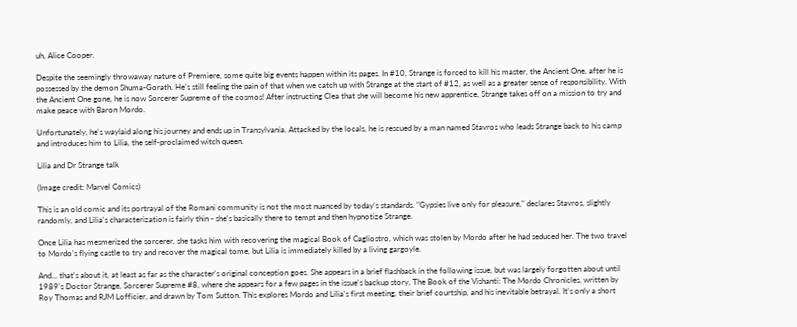uh, Alice Cooper.

Despite the seemingly throwaway nature of Premiere, some quite big events happen within its pages. In #10, Strange is forced to kill his master, the Ancient One, after he is possessed by the demon Shuma-Gorath. He's still feeling the pain of that when we catch up with Strange at the start of #12, as well as a greater sense of responsibility. With the Ancient One gone, he is now Sorcerer Supreme of the cosmos! After instructing Clea that she will become his new apprentice, Strange takes off on a mission to try and make peace with Baron Mordo.

Unfortunately, he's waylaid along his journey and ends up in Transylvania. Attacked by the locals, he is rescued by a man named Stavros who leads Strange back to his camp and introduces him to Lilia, the self-proclaimed witch queen.

Lilia and Dr Strange talk

(Image credit: Marvel Comics)

This is an old comic and its portrayal of the Romani community is not the most nuanced by today's standards. "Gypsies live only for pleasure," declares Stavros, slightly randomly, and Lilia's characterization is fairly thin - she's basically there to tempt and then hypnotize Strange.

Once Lilia has mesmerized the sorcerer, she tasks him with recovering the magical Book of Cagliostro, which was stolen by Mordo after he had seduced her. The two travel to Mordo's flying castle to try and recover the magical tome, but Lilia is immediately killed by a living gargoyle.

And... that's about it, at least as far as the character's original conception goes. She appears in a brief flashback in the following issue, but was largely forgotten about until 1989's Doctor Strange, Sorcerer Supreme #8, where she appears for a few pages in the issue's backup story, The Book of the Vishanti: The Mordo Chronicles, written by Roy Thomas and RJM Lofficier, and drawn by Tom Sutton. This explores Mordo and Lilia's first meeting, their brief courtship, and his inevitable betrayal. It's only a short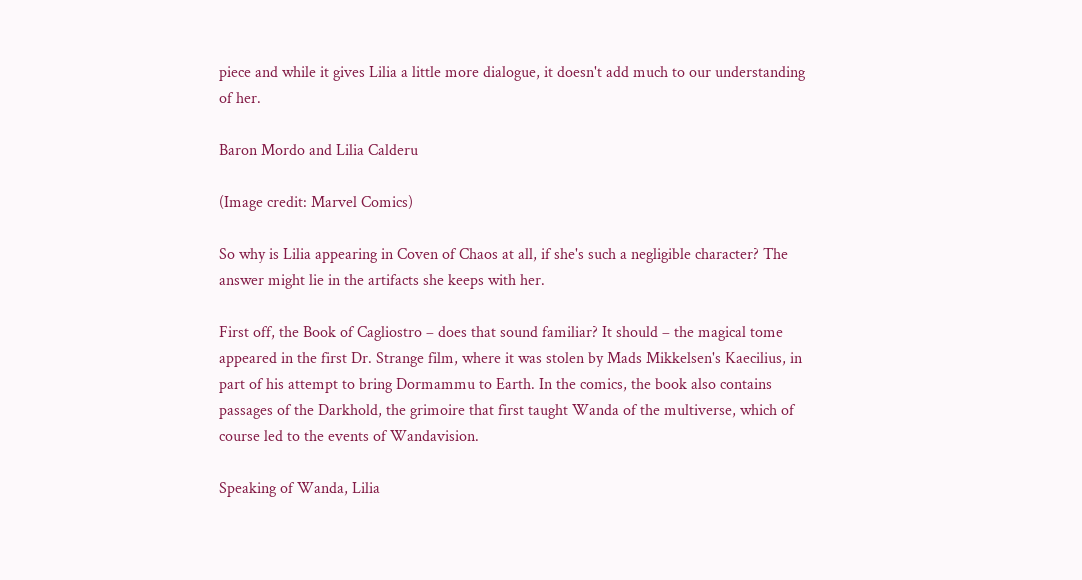piece and while it gives Lilia a little more dialogue, it doesn't add much to our understanding of her.

Baron Mordo and Lilia Calderu

(Image credit: Marvel Comics)

So why is Lilia appearing in Coven of Chaos at all, if she's such a negligible character? The answer might lie in the artifacts she keeps with her.

First off, the Book of Cagliostro – does that sound familiar? It should – the magical tome appeared in the first Dr. Strange film, where it was stolen by Mads Mikkelsen's Kaecilius, in part of his attempt to bring Dormammu to Earth. In the comics, the book also contains passages of the Darkhold, the grimoire that first taught Wanda of the multiverse, which of course led to the events of Wandavision.

Speaking of Wanda, Lilia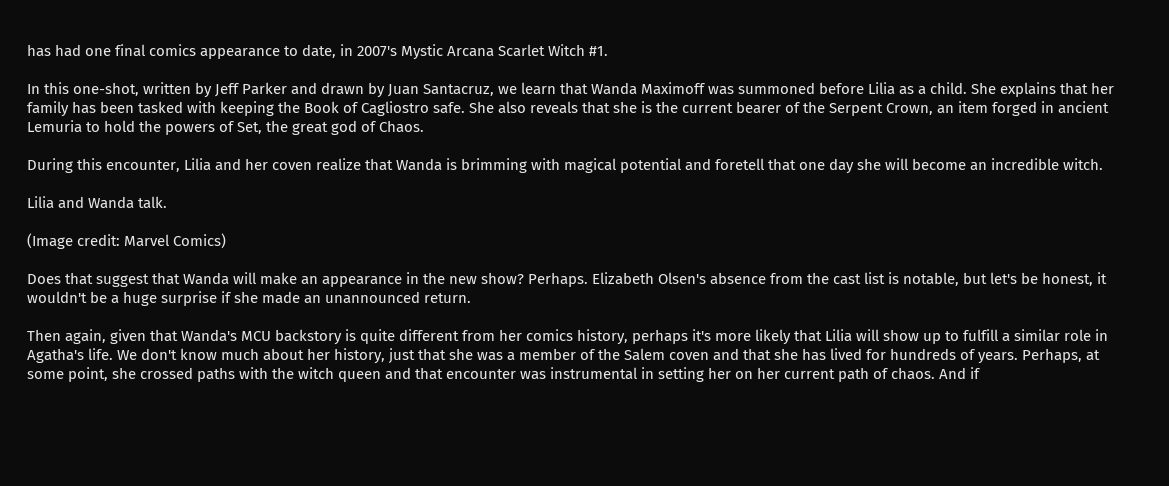has had one final comics appearance to date, in 2007's Mystic Arcana Scarlet Witch #1.

In this one-shot, written by Jeff Parker and drawn by Juan Santacruz, we learn that Wanda Maximoff was summoned before Lilia as a child. She explains that her family has been tasked with keeping the Book of Cagliostro safe. She also reveals that she is the current bearer of the Serpent Crown, an item forged in ancient Lemuria to hold the powers of Set, the great god of Chaos.

During this encounter, Lilia and her coven realize that Wanda is brimming with magical potential and foretell that one day she will become an incredible witch.

Lilia and Wanda talk.

(Image credit: Marvel Comics)

Does that suggest that Wanda will make an appearance in the new show? Perhaps. Elizabeth Olsen's absence from the cast list is notable, but let's be honest, it wouldn't be a huge surprise if she made an unannounced return.

Then again, given that Wanda's MCU backstory is quite different from her comics history, perhaps it's more likely that Lilia will show up to fulfill a similar role in Agatha's life. We don't know much about her history, just that she was a member of the Salem coven and that she has lived for hundreds of years. Perhaps, at some point, she crossed paths with the witch queen and that encounter was instrumental in setting her on her current path of chaos. And if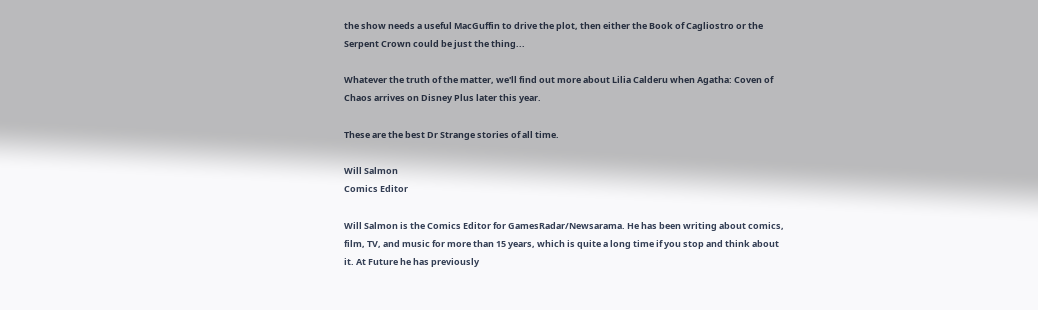the show needs a useful MacGuffin to drive the plot, then either the Book of Cagliostro or the Serpent Crown could be just the thing...

Whatever the truth of the matter, we'll find out more about Lilia Calderu when Agatha: Coven of Chaos arrives on Disney Plus later this year.

These are the best Dr Strange stories of all time.

Will Salmon
Comics Editor

Will Salmon is the Comics Editor for GamesRadar/Newsarama. He has been writing about comics, film, TV, and music for more than 15 years, which is quite a long time if you stop and think about it. At Future he has previously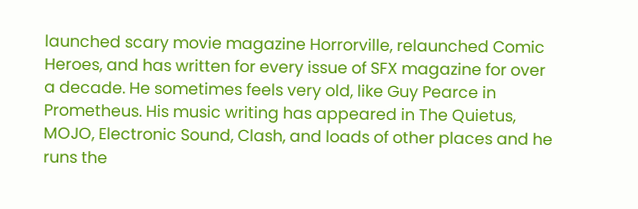launched scary movie magazine Horrorville, relaunched Comic Heroes, and has written for every issue of SFX magazine for over a decade. He sometimes feels very old, like Guy Pearce in Prometheus. His music writing has appeared in The Quietus, MOJO, Electronic Sound, Clash, and loads of other places and he runs the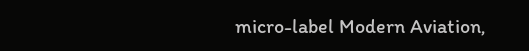micro-label Modern Aviation,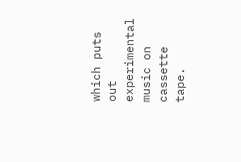which puts out experimental music on cassette tape.